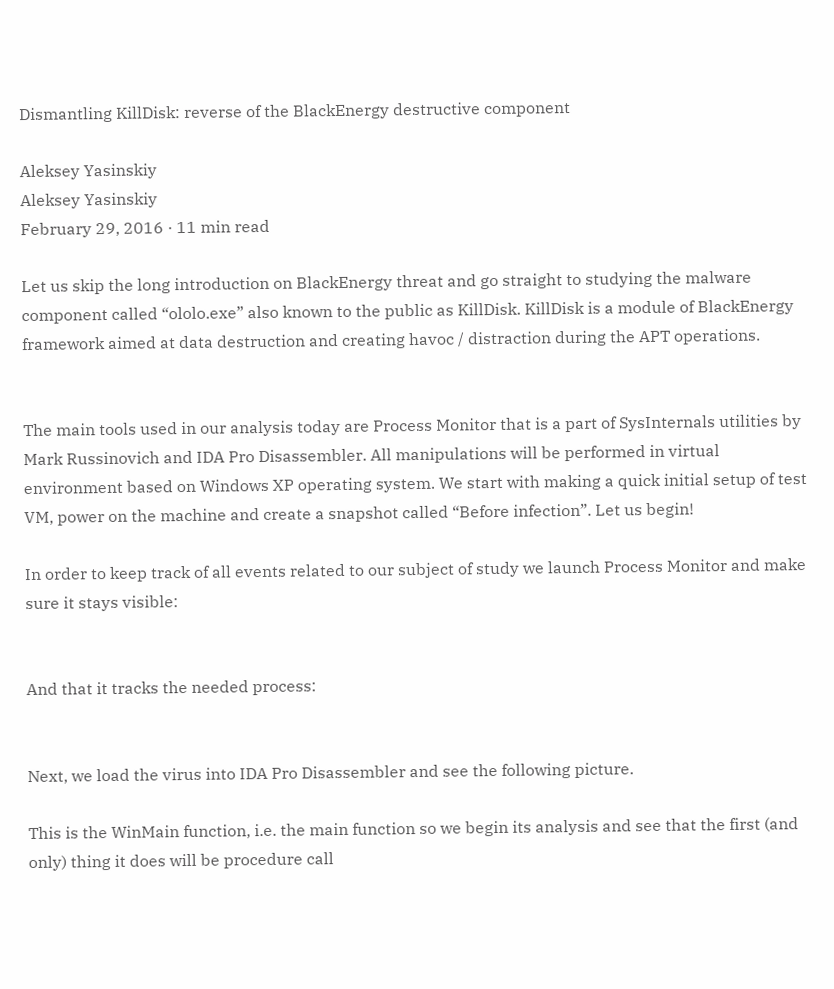Dismantling KillDisk: reverse of the BlackEnergy destructive component

Aleksey Yasinskiy
Aleksey Yasinskiy
February 29, 2016 · 11 min read

Let us skip the long introduction on BlackEnergy threat and go straight to studying the malware component called “ololo.exe” also known to the public as KillDisk. KillDisk is a module of BlackEnergy framework aimed at data destruction and creating havoc / distraction during the APT operations.


The main tools used in our analysis today are Process Monitor that is a part of SysInternals utilities by Mark Russinovich and IDA Pro Disassembler. All manipulations will be performed in virtual environment based on Windows XP operating system. We start with making a quick initial setup of test VM, power on the machine and create a snapshot called “Before infection”. Let us begin!

In order to keep track of all events related to our subject of study we launch Process Monitor and make sure it stays visible:


And that it tracks the needed process:


Next, we load the virus into IDA Pro Disassembler and see the following picture.

This is the WinMain function, i.e. the main function so we begin its analysis and see that the first (and only) thing it does will be procedure call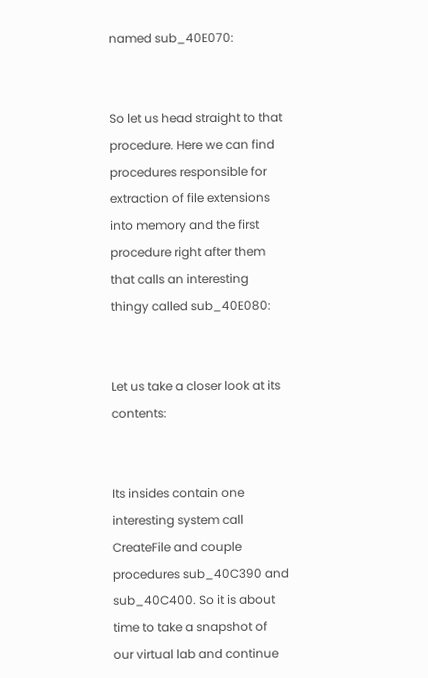named sub_40E070:


So let us head straight to that procedure. Here we can find procedures responsible for extraction of file extensions into memory and the first procedure right after them that calls an interesting thingy called sub_40E080:


Let us take a closer look at its contents:


Its insides contain one interesting system call CreateFile and couple procedures sub_40C390 and sub_40C400. So it is about time to take a snapshot of our virtual lab and continue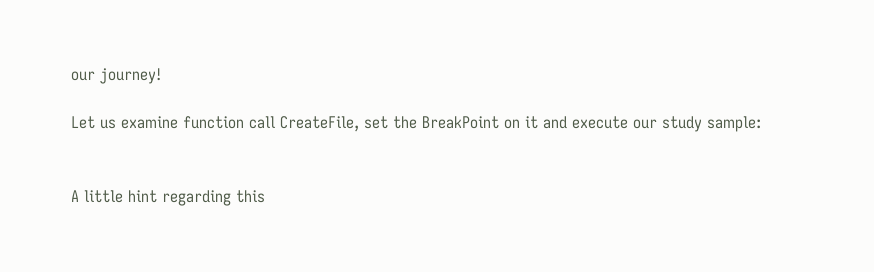our journey!

Let us examine function call CreateFile, set the BreakPoint on it and execute our study sample:


A little hint regarding this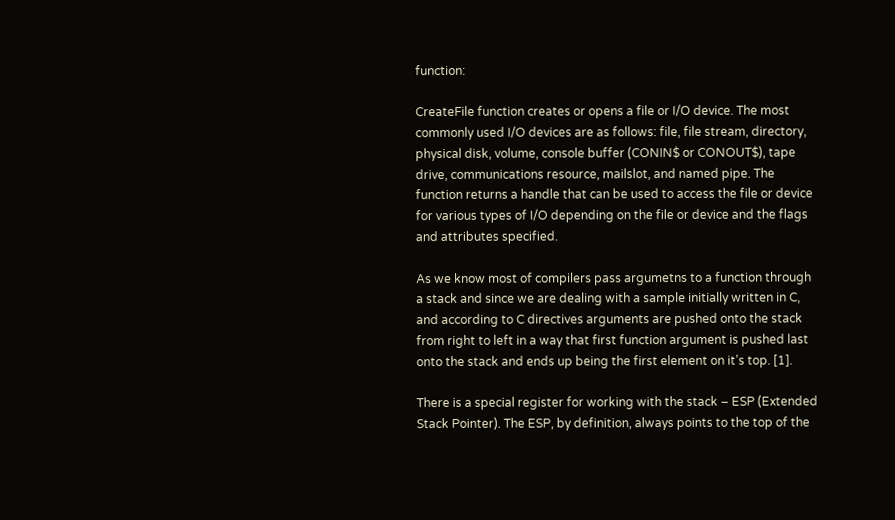function:

CreateFile function creates or opens a file or I/O device. The most commonly used I/O devices are as follows: file, file stream, directory, physical disk, volume, console buffer (CONIN$ or CONOUT$), tape drive, communications resource, mailslot, and named pipe. The function returns a handle that can be used to access the file or device for various types of I/O depending on the file or device and the flags and attributes specified.

As we know most of compilers pass argumetns to a function through a stack and since we are dealing with a sample initially written in C, and according to C directives arguments are pushed onto the stack from right to left in a way that first function argument is pushed last onto the stack and ends up being the first element on it’s top. [1].

There is a special register for working with the stack – ESP (Extended Stack Pointer). The ESP, by definition, always points to the top of the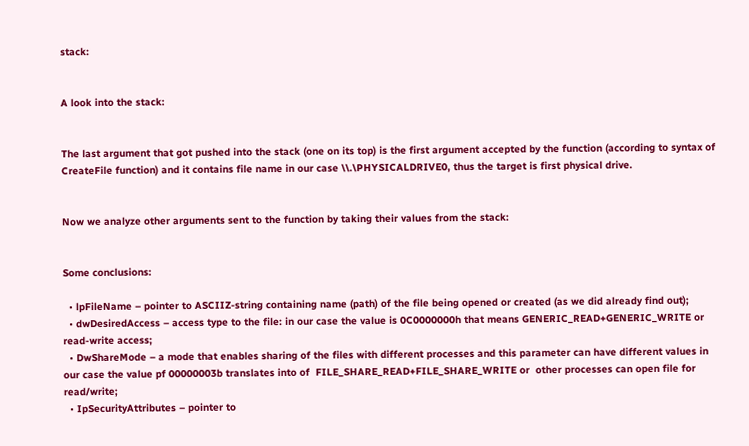stack:


A look into the stack:


The last argument that got pushed into the stack (one on its top) is the first argument accepted by the function (according to syntax of CreateFile function) and it contains file name in our case \\.\PHYSICALDRIVE0, thus the target is first physical drive.


Now we analyze other arguments sent to the function by taking their values from the stack:


Some conclusions:

  • lpFileName – pointer to ASCIIZ-string containing name (path) of the file being opened or created (as we did already find out);
  • dwDesiredAccess – access type to the file: in our case the value is 0C0000000h that means GENERIC_READ+GENERIC_WRITE or read-write access;
  • DwShareMode – a mode that enables sharing of the files with different processes and this parameter can have different values in our case the value pf 00000003b translates into of  FILE_SHARE_READ+FILE_SHARE_WRITE or  other processes can open file for read/write;
  • IpSecurityAttributes – pointer to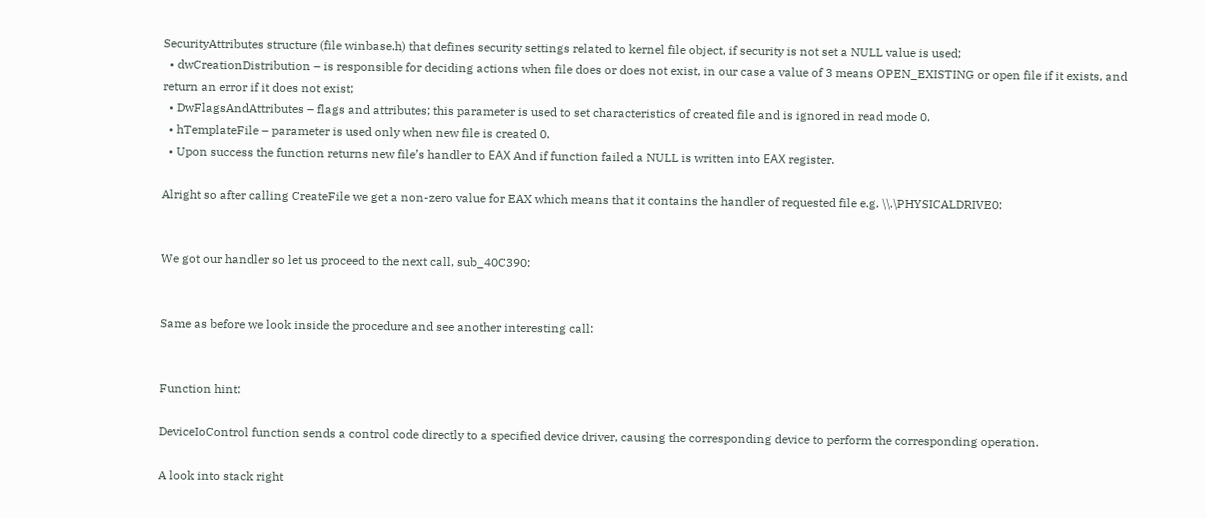SecurityAttributes structure (file winbase.h) that defines security settings related to kernel file object, if security is not set a NULL value is used;
  • dwCreationDistribution – is responsible for deciding actions when file does or does not exist, in our case a value of 3 means OPEN_EXISTING or open file if it exists, and return an error if it does not exist;
  • DwFlagsAndAttributes – flags and attributes; this parameter is used to set characteristics of created file and is ignored in read mode 0.
  • hTemplateFile – parameter is used only when new file is created 0.
  • Upon success the function returns new file’s handler to ЕАХ And if function failed a NULL is written into ЕАХ register.

Alright so after calling CreateFile we get a non-zero value for EAX which means that it contains the handler of requested file e.g. \\.\PHYSICALDRIVE0:


We got our handler so let us proceed to the next call, sub_40C390:


Same as before we look inside the procedure and see another interesting call:


Function hint:

DeviceIoControl function sends a control code directly to a specified device driver, causing the corresponding device to perform the corresponding operation.

A look into stack right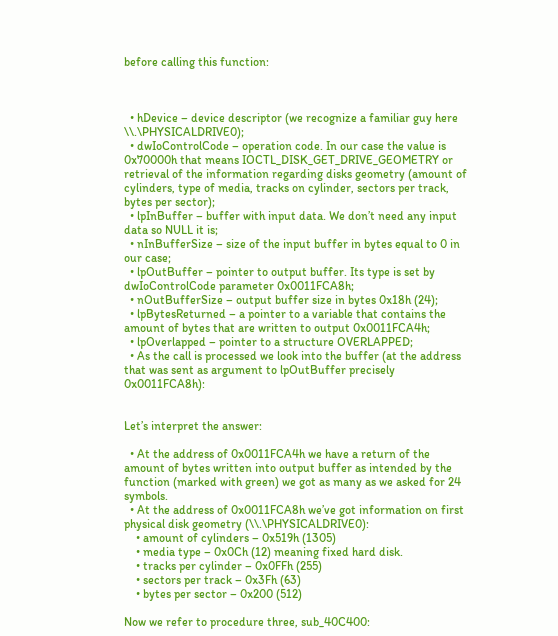before calling this function:



  • hDevice – device descriptor (we recognize a familiar guy here \\.\PHYSICALDRIVE0);
  • dwIoControlCode – operation code. In our case the value is 0x70000h that means IOCTL_DISK_GET_DRIVE_GEOMETRY or retrieval of the information regarding disks geometry (amount of cylinders, type of media, tracks on cylinder, sectors per track, bytes per sector);
  • lpInBuffer – buffer with input data. We don’t need any input data so NULL it is;
  • nInBufferSize – size of the input buffer in bytes equal to 0 in our case;
  • lpOutBuffer – pointer to output buffer. Its type is set by dwIoControlCode parameter 0x0011FCA8h;
  • nOutBufferSize – output buffer size in bytes 0x18h (24);
  • lpBytesReturned – a pointer to a variable that contains the amount of bytes that are written to output 0x0011FCA4h;
  • lpOverlapped – pointer to a structure OVERLAPPED;
  • As the call is processed we look into the buffer (at the address that was sent as argument to lpOutBuffer precisely 0x0011FCA8h):


Let’s interpret the answer:

  • At the address of 0x0011FCA4h we have a return of the amount of bytes written into output buffer as intended by the function (marked with green) we got as many as we asked for 24 symbols.
  • At the address of 0x0011FCA8h we’ve got information on first physical disk geometry (\\.\PHYSICALDRIVE0):
    • amount of cylinders – 0x519h (1305)
    • media type – 0x0Ch (12) meaning fixed hard disk.
    • tracks per cylinder – 0x0FFh (255)
    • sectors per track – 0x3Fh (63)
    • bytes per sector – 0x200 (512)

Now we refer to procedure three, sub_40C400: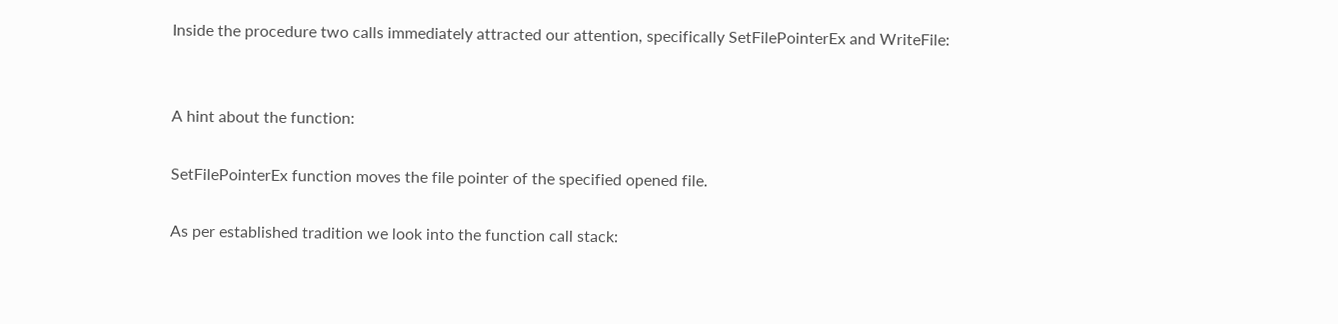Inside the procedure two calls immediately attracted our attention, specifically SetFilePointerEx and WriteFile:


A hint about the function:

SetFilePointerEx function moves the file pointer of the specified opened file.

As per established tradition we look into the function call stack: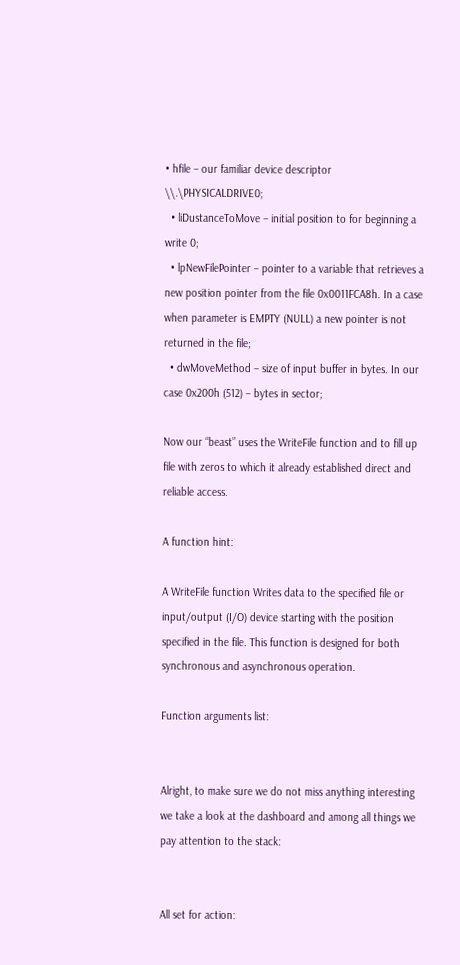• hfile – our familiar device descriptor \\.\PHYSICALDRIVE0;
  • liDustanceToMove – initial position to for beginning a write 0;
  • lpNewFilePointer – pointer to a variable that retrieves a new position pointer from the file 0x0011FCA8h. In a case when parameter is EMPTY (NULL) a new pointer is not returned in the file;
  • dwMoveMethod – size of input buffer in bytes. In our case 0x200h (512) – bytes in sector;

Now our “beast” uses the WriteFile function and to fill up file with zeros to which it already established direct and reliable access.

A function hint:

A WriteFile function Writes data to the specified file or input/output (I/O) device starting with the position specified in the file. This function is designed for both synchronous and asynchronous operation.

Function arguments list:


Alright, to make sure we do not miss anything interesting we take a look at the dashboard and among all things we pay attention to the stack:


All set for action: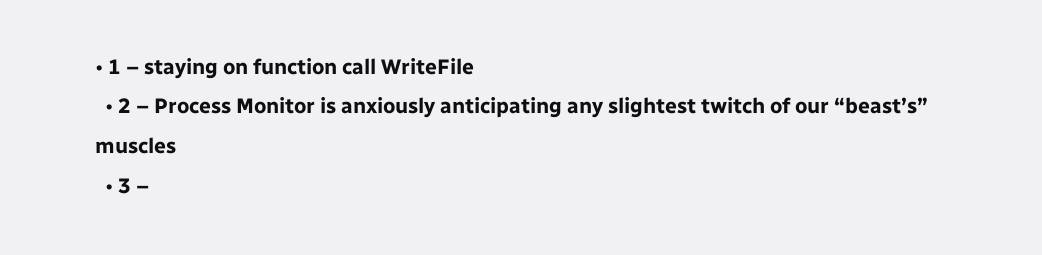• 1 – staying on function call WriteFile
  • 2 – Process Monitor is anxiously anticipating any slightest twitch of our “beast’s” muscles
  • 3 –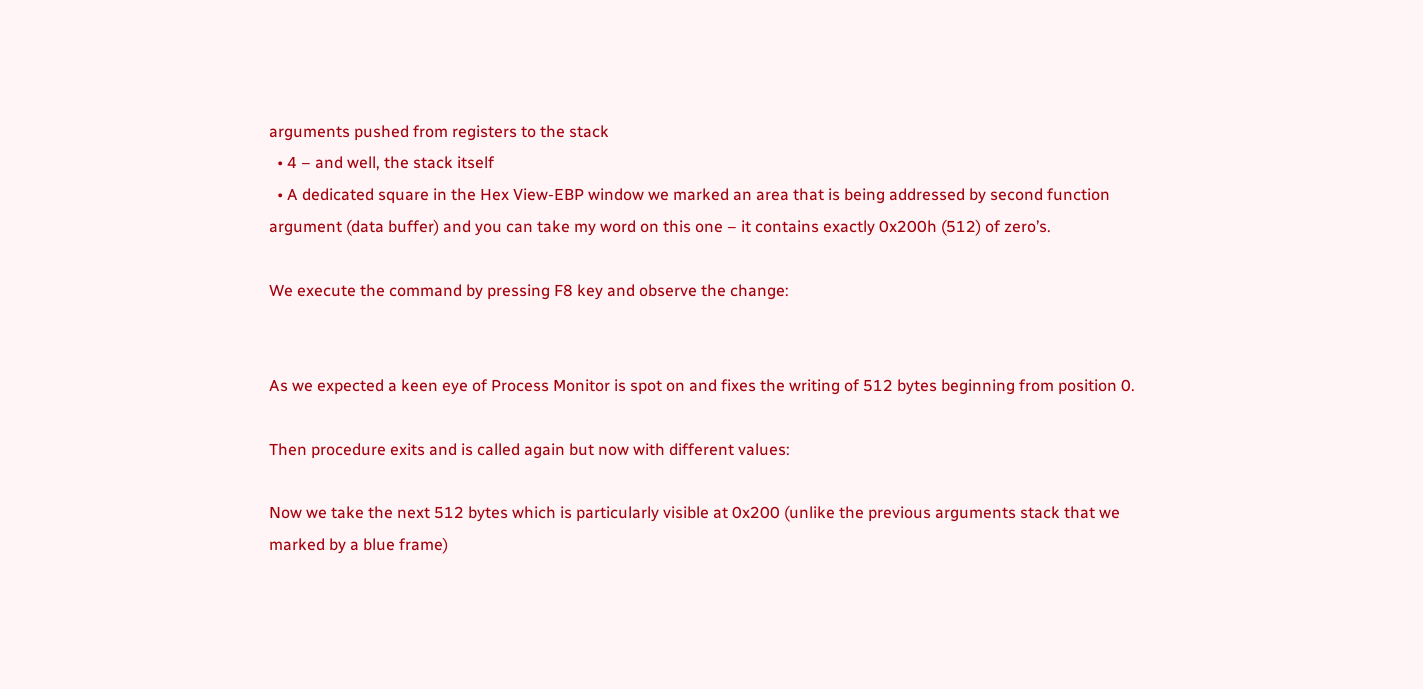arguments pushed from registers to the stack
  • 4 – and well, the stack itself
  • A dedicated square in the Hex View-EBP window we marked an area that is being addressed by second function argument (data buffer) and you can take my word on this one – it contains exactly 0x200h (512) of zero’s.

We execute the command by pressing F8 key and observe the change:


As we expected a keen eye of Process Monitor is spot on and fixes the writing of 512 bytes beginning from position 0.

Then procedure exits and is called again but now with different values:

Now we take the next 512 bytes which is particularly visible at 0x200 (unlike the previous arguments stack that we marked by a blue frame)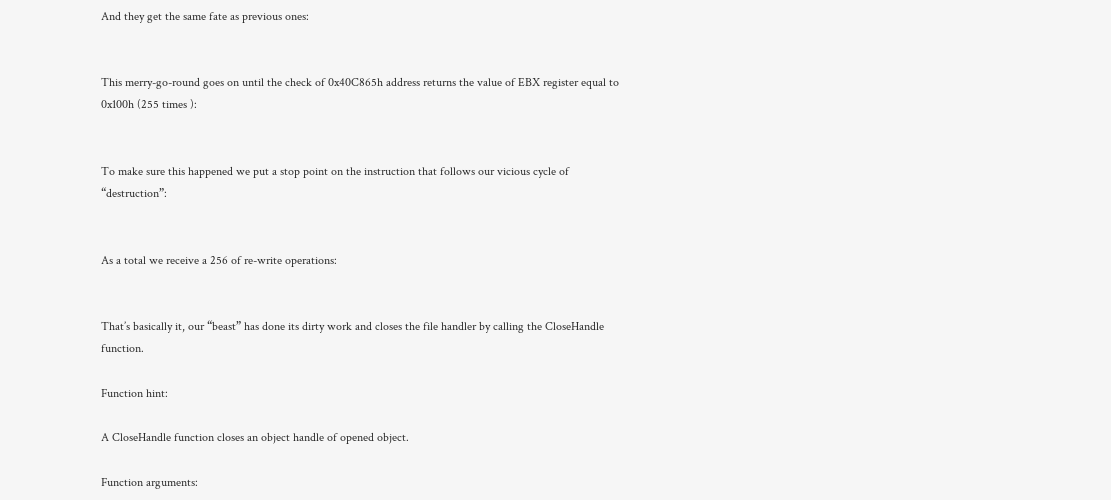And they get the same fate as previous ones:


This merry-go-round goes on until the check of 0x40C865h address returns the value of EBX register equal to 0x100h (255 times ):


To make sure this happened we put a stop point on the instruction that follows our vicious cycle of “destruction”:


As a total we receive a 256 of re-write operations:


That’s basically it, our “beast” has done its dirty work and closes the file handler by calling the CloseHandle function.

Function hint:

A CloseHandle function closes an object handle of opened object.

Function arguments: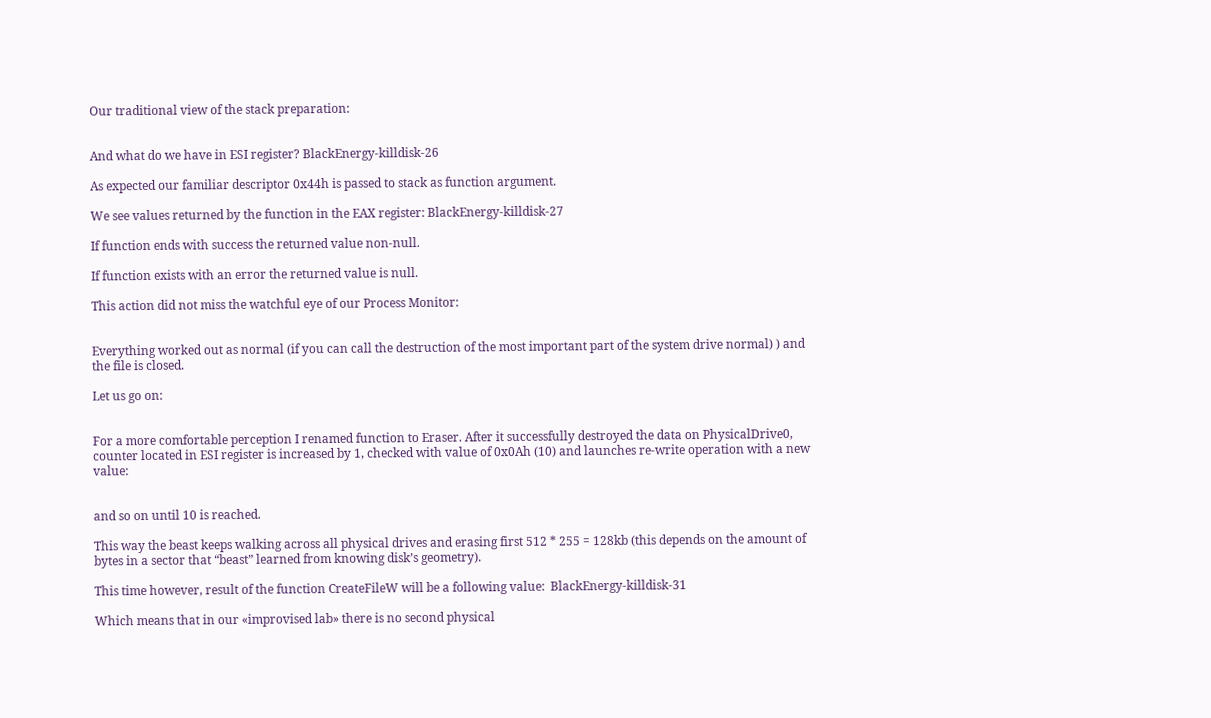Our traditional view of the stack preparation:


And what do we have in ESI register? BlackEnergy-killdisk-26

As expected our familiar descriptor 0x44h is passed to stack as function argument.

We see values returned by the function in the EAX register: BlackEnergy-killdisk-27

If function ends with success the returned value non-null.

If function exists with an error the returned value is null.

This action did not miss the watchful eye of our Process Monitor:


Everything worked out as normal (if you can call the destruction of the most important part of the system drive normal) ) and the file is closed.

Let us go on:


For a more comfortable perception I renamed function to Eraser. After it successfully destroyed the data on PhysicalDrive0, counter located in ESI register is increased by 1, checked with value of 0x0Ah (10) and launches re-write operation with a new value:


and so on until 10 is reached.

This way the beast keeps walking across all physical drives and erasing first 512 * 255 = 128kb (this depends on the amount of bytes in a sector that “beast” learned from knowing disk’s geometry).

This time however, result of the function CreateFileW will be a following value:  BlackEnergy-killdisk-31

Which means that in our «improvised lab» there is no second physical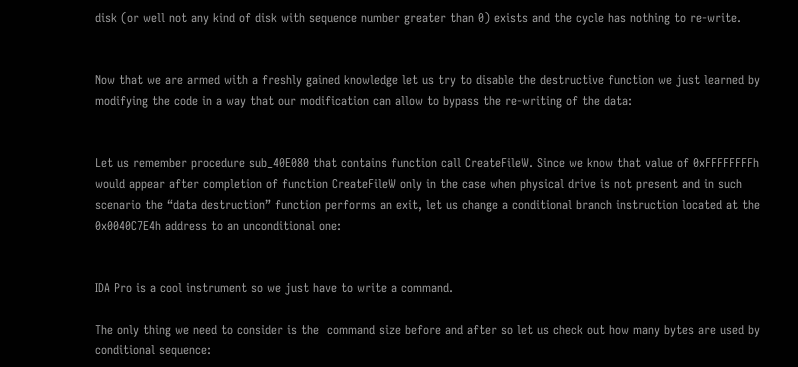disk (or well not any kind of disk with sequence number greater than 0) exists and the cycle has nothing to re-write.


Now that we are armed with a freshly gained knowledge let us try to disable the destructive function we just learned by modifying the code in a way that our modification can allow to bypass the re-writing of the data:


Let us remember procedure sub_40E080 that contains function call CreateFileW. Since we know that value of 0xFFFFFFFFh would appear after completion of function CreateFileW only in the case when physical drive is not present and in such scenario the “data destruction” function performs an exit, let us change a conditional branch instruction located at the 0x0040C7E4h address to an unconditional one:


IDA Pro is a cool instrument so we just have to write a command.

The only thing we need to consider is the  command size before and after so let us check out how many bytes are used by conditional sequence: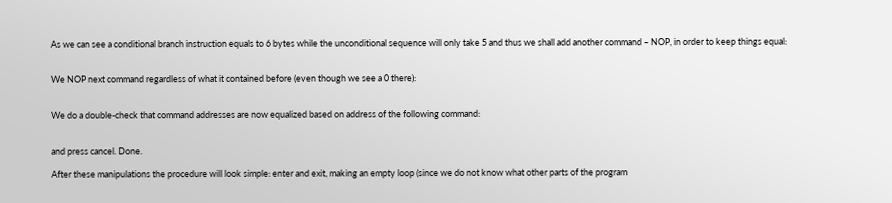As we can see a conditional branch instruction equals to 6 bytes while the unconditional sequence will only take 5 and thus we shall add another command – NOP, in order to keep things equal:


We NOP next command regardless of what it contained before (even though we see a 0 there):


We do a double-check that command addresses are now equalized based on address of the following command:


and press cancel. Done.

After these manipulations the procedure will look simple: enter and exit, making an empty loop (since we do not know what other parts of the program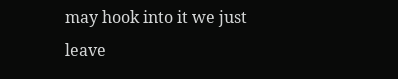may hook into it we just leave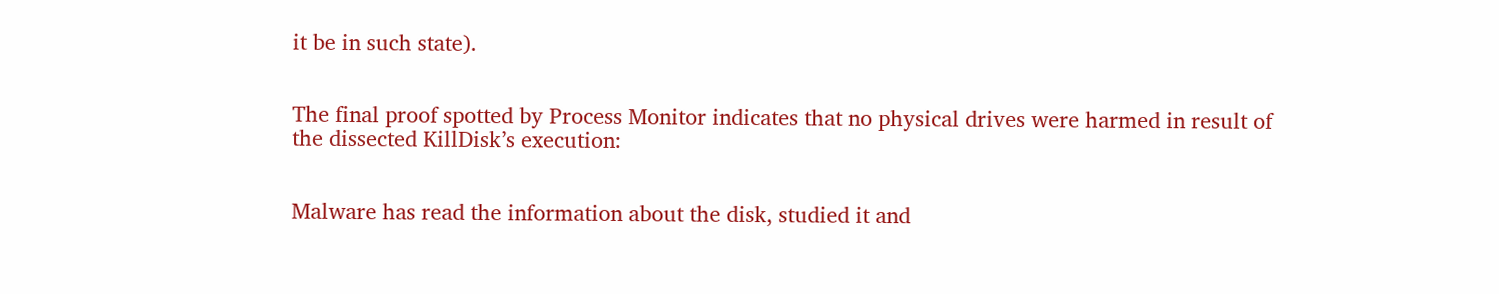it be in such state).


The final proof spotted by Process Monitor indicates that no physical drives were harmed in result of the dissected KillDisk’s execution:


Malware has read the information about the disk, studied it and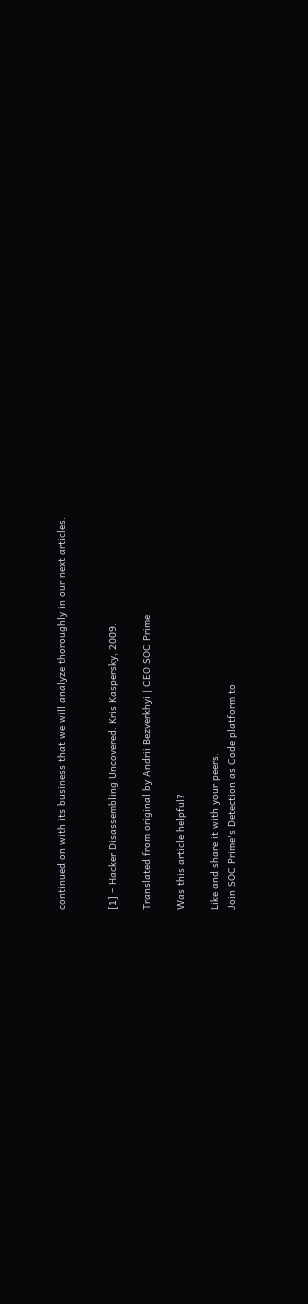continued on with its business that we will analyze thoroughly in our next articles.


[1] – Hacker Disassembling Uncovered. Kris Kaspersky, 2009.

Translated from original by Andrii Bezverkhyi | CEO SOC Prime

Was this article helpful?

Like and share it with your peers.
Join SOC Prime's Detection as Code platform to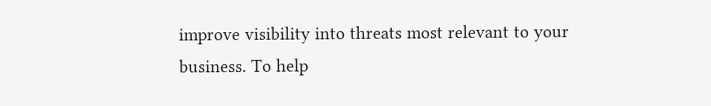improve visibility into threats most relevant to your business. To help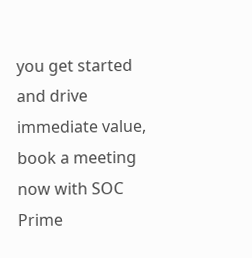you get started and drive immediate value, book a meeting now with SOC Prime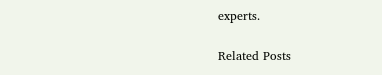experts.

Related Posts